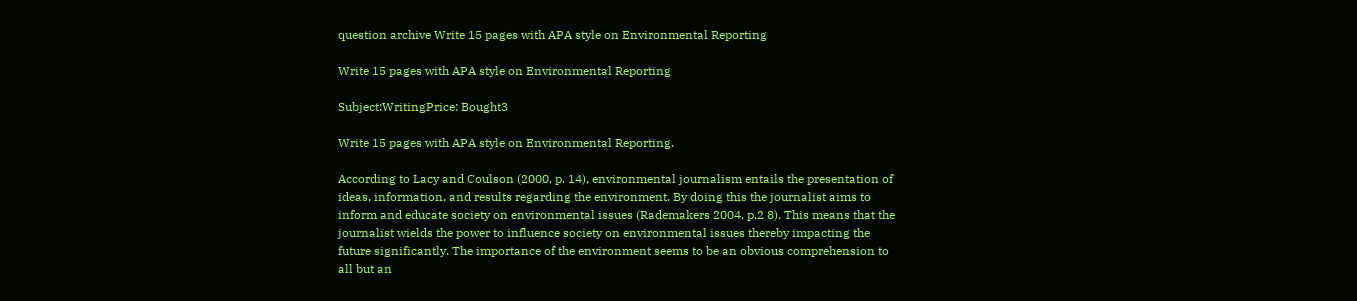question archive Write 15 pages with APA style on Environmental Reporting

Write 15 pages with APA style on Environmental Reporting

Subject:WritingPrice: Bought3

Write 15 pages with APA style on Environmental Reporting.

According to Lacy and Coulson (2000, p. 14), environmental journalism entails the presentation of ideas, information, and results regarding the environment. By doing this the journalist aims to inform and educate society on environmental issues (Rademakers 2004, p.2 8). This means that the journalist wields the power to influence society on environmental issues thereby impacting the future significantly. The importance of the environment seems to be an obvious comprehension to all but an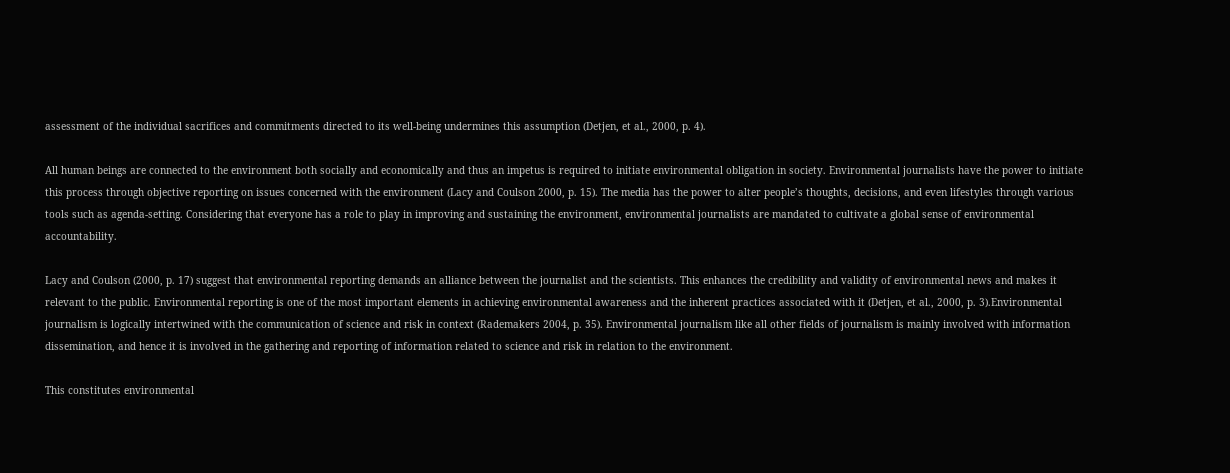assessment of the individual sacrifices and commitments directed to its well-being undermines this assumption (Detjen, et al., 2000, p. 4).

All human beings are connected to the environment both socially and economically and thus an impetus is required to initiate environmental obligation in society. Environmental journalists have the power to initiate this process through objective reporting on issues concerned with the environment (Lacy and Coulson 2000, p. 15). The media has the power to alter people’s thoughts, decisions, and even lifestyles through various tools such as agenda-setting. Considering that everyone has a role to play in improving and sustaining the environment, environmental journalists are mandated to cultivate a global sense of environmental accountability.

Lacy and Coulson (2000, p. 17) suggest that environmental reporting demands an alliance between the journalist and the scientists. This enhances the credibility and validity of environmental news and makes it relevant to the public. Environmental reporting is one of the most important elements in achieving environmental awareness and the inherent practices associated with it (Detjen, et al., 2000, p. 3).Environmental journalism is logically intertwined with the communication of science and risk in context (Rademakers 2004, p. 35). Environmental journalism like all other fields of journalism is mainly involved with information dissemination, and hence it is involved in the gathering and reporting of information related to science and risk in relation to the environment.

This constitutes environmental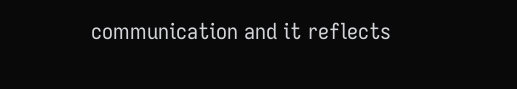communication and it reflects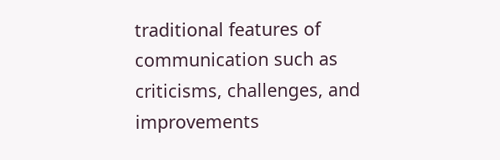traditional features of communication such as criticisms, challenges, and improvements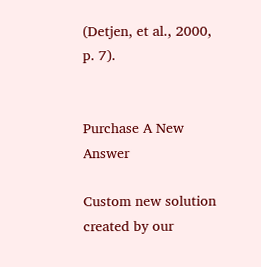(Detjen, et al., 2000, p. 7).


Purchase A New Answer

Custom new solution created by our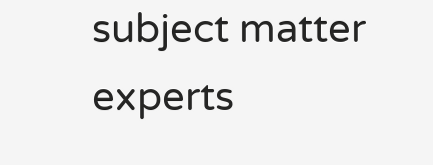subject matter experts